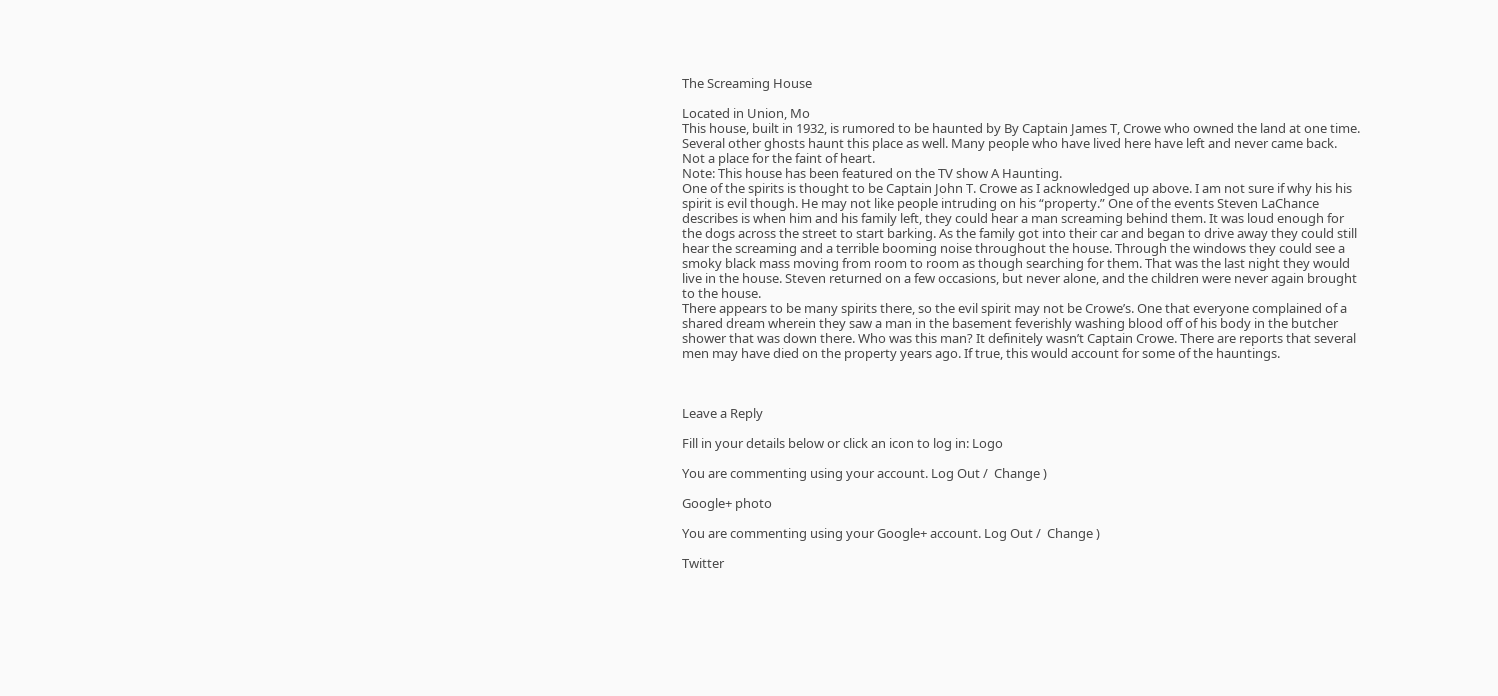The Screaming House

Located in Union, Mo
This house, built in 1932, is rumored to be haunted by By Captain James T, Crowe who owned the land at one time. Several other ghosts haunt this place as well. Many people who have lived here have left and never came back. Not a place for the faint of heart.
Note: This house has been featured on the TV show A Haunting.
One of the spirits is thought to be Captain John T. Crowe as I acknowledged up above. I am not sure if why his his spirit is evil though. He may not like people intruding on his “property.” One of the events Steven LaChance describes is when him and his family left, they could hear a man screaming behind them. It was loud enough for the dogs across the street to start barking. As the family got into their car and began to drive away they could still hear the screaming and a terrible booming noise throughout the house. Through the windows they could see a smoky black mass moving from room to room as though searching for them. That was the last night they would live in the house. Steven returned on a few occasions, but never alone, and the children were never again brought to the house.
There appears to be many spirits there, so the evil spirit may not be Crowe’s. One that everyone complained of a shared dream wherein they saw a man in the basement feverishly washing blood off of his body in the butcher shower that was down there. Who was this man? It definitely wasn’t Captain Crowe. There are reports that several men may have died on the property years ago. If true, this would account for some of the hauntings.



Leave a Reply

Fill in your details below or click an icon to log in: Logo

You are commenting using your account. Log Out /  Change )

Google+ photo

You are commenting using your Google+ account. Log Out /  Change )

Twitter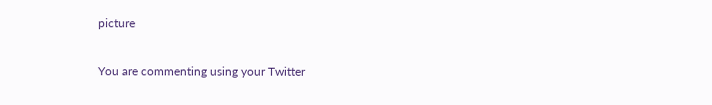picture

You are commenting using your Twitter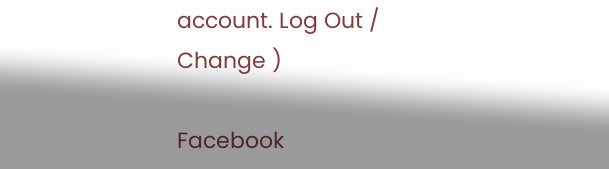account. Log Out /  Change )

Facebook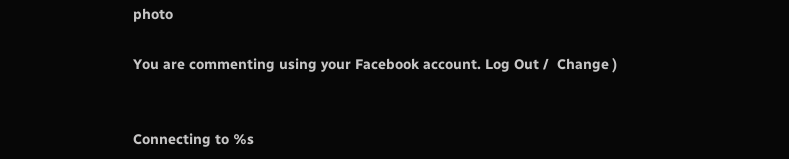photo

You are commenting using your Facebook account. Log Out /  Change )


Connecting to %s